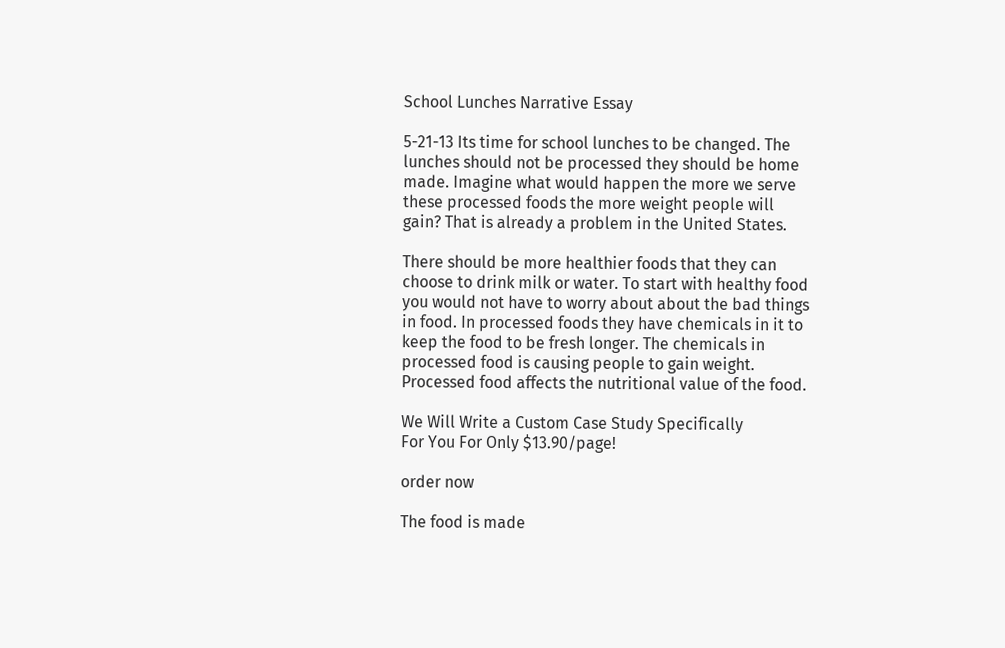School Lunches Narrative Essay

5-21-13 Its time for school lunches to be changed. The lunches should not be processed they should be home made. Imagine what would happen the more we serve these processed foods the more weight people will gain? That is already a problem in the United States.

There should be more healthier foods that they can choose to drink milk or water. To start with healthy food you would not have to worry about about the bad things in food. In processed foods they have chemicals in it to keep the food to be fresh longer. The chemicals in processed food is causing people to gain weight. Processed food affects the nutritional value of the food.

We Will Write a Custom Case Study Specifically
For You For Only $13.90/page!

order now

The food is made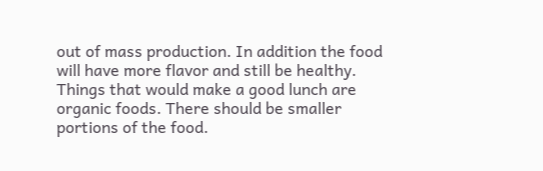out of mass production. In addition the food will have more flavor and still be healthy. Things that would make a good lunch are organic foods. There should be smaller portions of the food.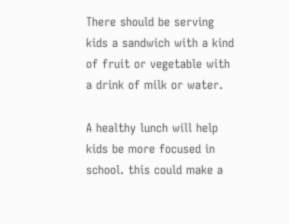There should be serving kids a sandwich with a kind of fruit or vegetable with a drink of milk or water.

A healthy lunch will help kids be more focused in school. this could make a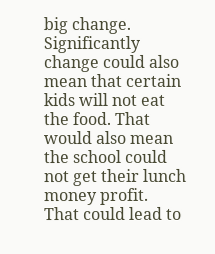big change. Significantly change could also mean that certain kids will not eat the food. That would also mean the school could not get their lunch money profit. That could lead to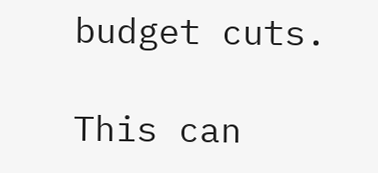budget cuts.

This can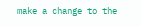make a change to the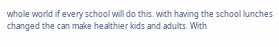whole world if every school will do this. with having the school lunches changed the can make healthier kids and adults. With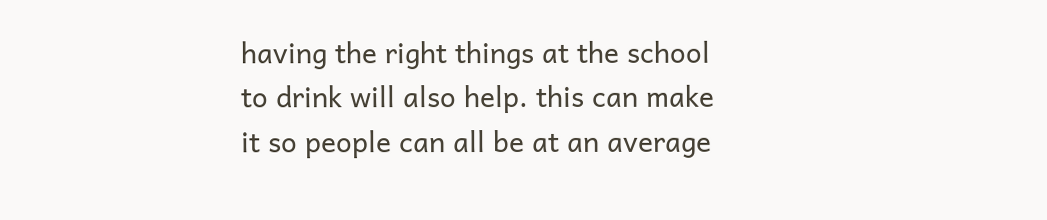having the right things at the school to drink will also help. this can make it so people can all be at an average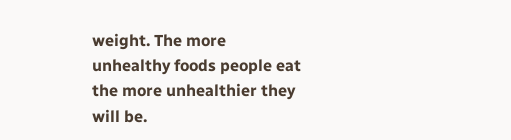weight. The more unhealthy foods people eat the more unhealthier they will be.